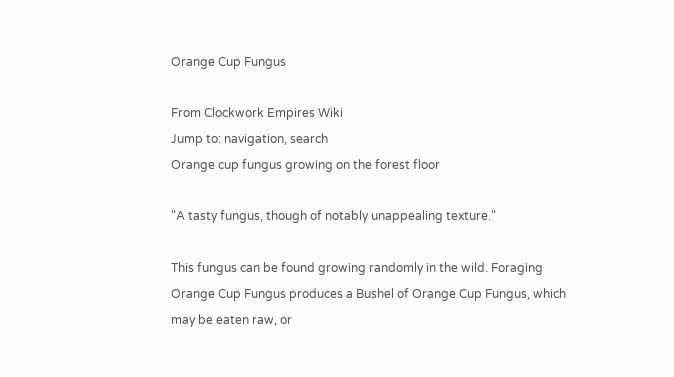Orange Cup Fungus

From Clockwork Empires Wiki
Jump to: navigation, search
Orange cup fungus growing on the forest floor

"A tasty fungus, though of notably unappealing texture."

This fungus can be found growing randomly in the wild. Foraging Orange Cup Fungus produces a Bushel of Orange Cup Fungus, which may be eaten raw, or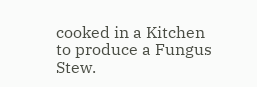cooked in a Kitchen to produce a Fungus Stew.